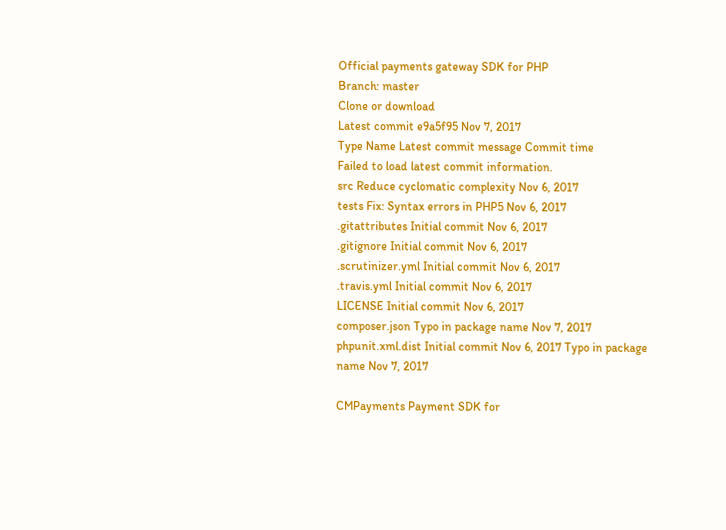Official payments gateway SDK for PHP
Branch: master
Clone or download
Latest commit e9a5f95 Nov 7, 2017
Type Name Latest commit message Commit time
Failed to load latest commit information.
src Reduce cyclomatic complexity Nov 6, 2017
tests Fix: Syntax errors in PHP5 Nov 6, 2017
.gitattributes Initial commit Nov 6, 2017
.gitignore Initial commit Nov 6, 2017
.scrutinizer.yml Initial commit Nov 6, 2017
.travis.yml Initial commit Nov 6, 2017
LICENSE Initial commit Nov 6, 2017
composer.json Typo in package name Nov 7, 2017
phpunit.xml.dist Initial commit Nov 6, 2017 Typo in package name Nov 7, 2017

CMPayments Payment SDK for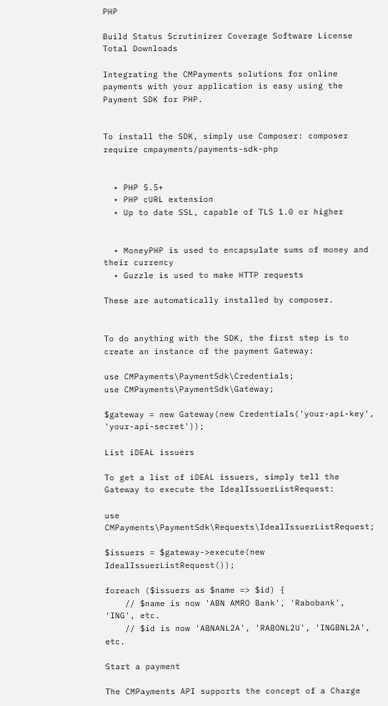PHP

Build Status Scrutinizer Coverage Software License Total Downloads

Integrating the CMPayments solutions for online payments with your application is easy using the Payment SDK for PHP.


To install the SDK, simply use Composer: composer require cmpayments/payments-sdk-php


  • PHP 5.5+
  • PHP cURL extension
  • Up to date SSL, capable of TLS 1.0 or higher


  • MoneyPHP is used to encapsulate sums of money and their currency
  • Guzzle is used to make HTTP requests

These are automatically installed by composer.


To do anything with the SDK, the first step is to create an instance of the payment Gateway:

use CMPayments\PaymentSdk\Credentials;
use CMPayments\PaymentSdk\Gateway;

$gateway = new Gateway(new Credentials('your-api-key', 'your-api-secret'));

List iDEAL issuers

To get a list of iDEAL issuers, simply tell the Gateway to execute the IdealIssuerListRequest:

use CMPayments\PaymentSdk\Requests\IdealIssuerListRequest;

$issuers = $gateway->execute(new IdealIssuerListRequest());

foreach ($issuers as $name => $id) {
    // $name is now 'ABN AMRO Bank', 'Rabobank', 'ING', etc.
    // $id is now 'ABNANL2A', 'RABONL2U', 'INGBNL2A', etc.

Start a payment

The CMPayments API supports the concept of a Charge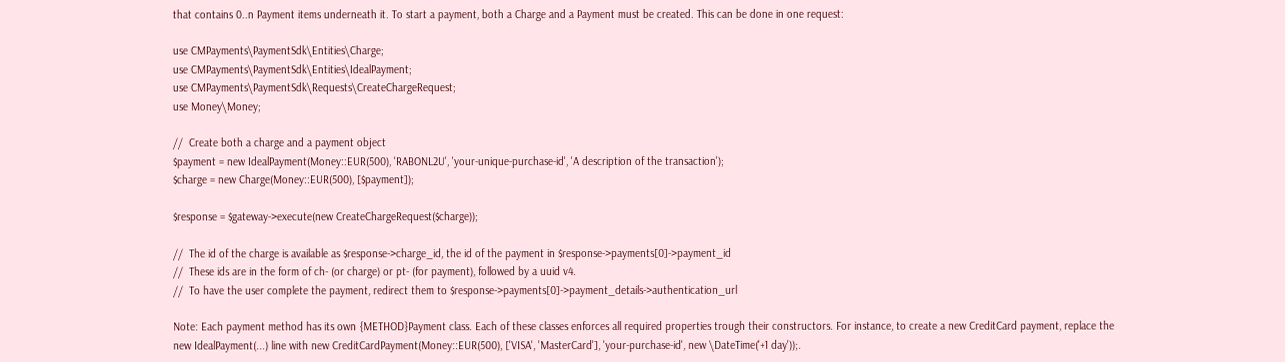that contains 0..n Payment items underneath it. To start a payment, both a Charge and a Payment must be created. This can be done in one request:

use CMPayments\PaymentSdk\Entities\Charge;
use CMPayments\PaymentSdk\Entities\IdealPayment;
use CMPayments\PaymentSdk\Requests\CreateChargeRequest;
use Money\Money;

//  Create both a charge and a payment object
$payment = new IdealPayment(Money::EUR(500), 'RABONL2U', 'your-unique-purchase-id', 'A description of the transaction');
$charge = new Charge(Money::EUR(500), [$payment]);

$response = $gateway->execute(new CreateChargeRequest($charge));

//  The id of the charge is available as $response->charge_id, the id of the payment in $response->payments[0]->payment_id
//  These ids are in the form of ch- (or charge) or pt- (for payment), followed by a uuid v4.
//  To have the user complete the payment, redirect them to $response->payments[0]->payment_details->authentication_url

Note: Each payment method has its own {METHOD}Payment class. Each of these classes enforces all required properties trough their constructors. For instance, to create a new CreditCard payment, replace the new IdealPayment(...) line with new CreditCardPayment(Money::EUR(500), ['VISA', 'MasterCard'], 'your-purchase-id', new \DateTime('+1 day'));.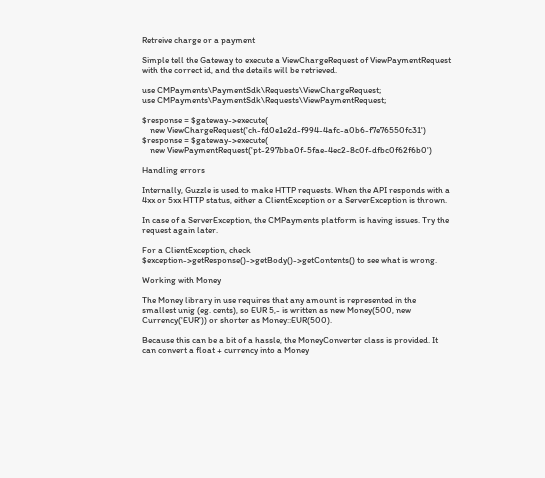Retreive charge or a payment

Simple tell the Gateway to execute a ViewChargeRequest of ViewPaymentRequest with the correct id, and the details will be retrieved.

use CMPayments\PaymentSdk\Requests\ViewChargeRequest;
use CMPayments\PaymentSdk\Requests\ViewPaymentRequest;

$response = $gateway->execute(
    new ViewChargeRequest('ch-fd0e1e2d-f994-4afc-a0b6-f7e76550fc31')
$response = $gateway->execute(
    new ViewPaymentRequest('pt-297bba0f-5fae-4ec2-8c0f-dfbc0f62f6b0')

Handling errors

Internally, Guzzle is used to make HTTP requests. When the API responds with a 4xx or 5xx HTTP status, either a ClientException or a ServerException is thrown.

In case of a ServerException, the CMPayments platform is having issues. Try the request again later.

For a ClientException, check $exception->getResponse()->getBody()->getContents() to see what is wrong.

Working with Money

The Money library in use requires that any amount is represented in the smallest unig (eg. cents), so EUR 5,- is written as new Money(500, new Currency('EUR')) or shorter as Money::EUR(500).

Because this can be a bit of a hassle, the MoneyConverter class is provided. It can convert a float + currency into a Money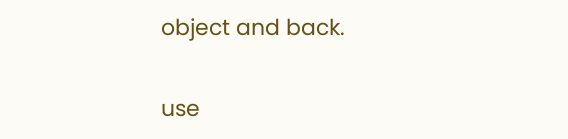object and back.

use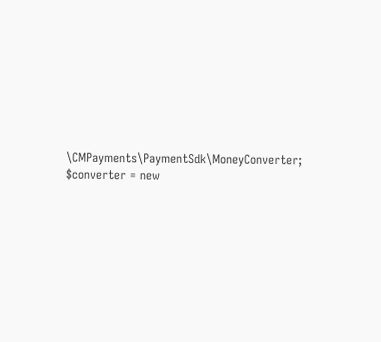\CMPayments\PaymentSdk\MoneyConverter;
$converter = new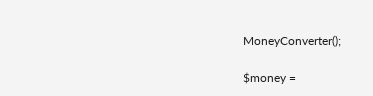MoneyConverter();

$money =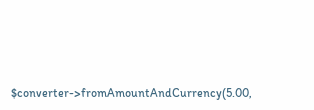$converter->fromAmountAndCurrency(5.00,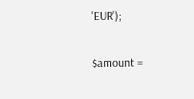'EUR');

$amount =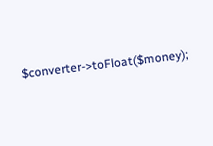$converter->toFloat($money);